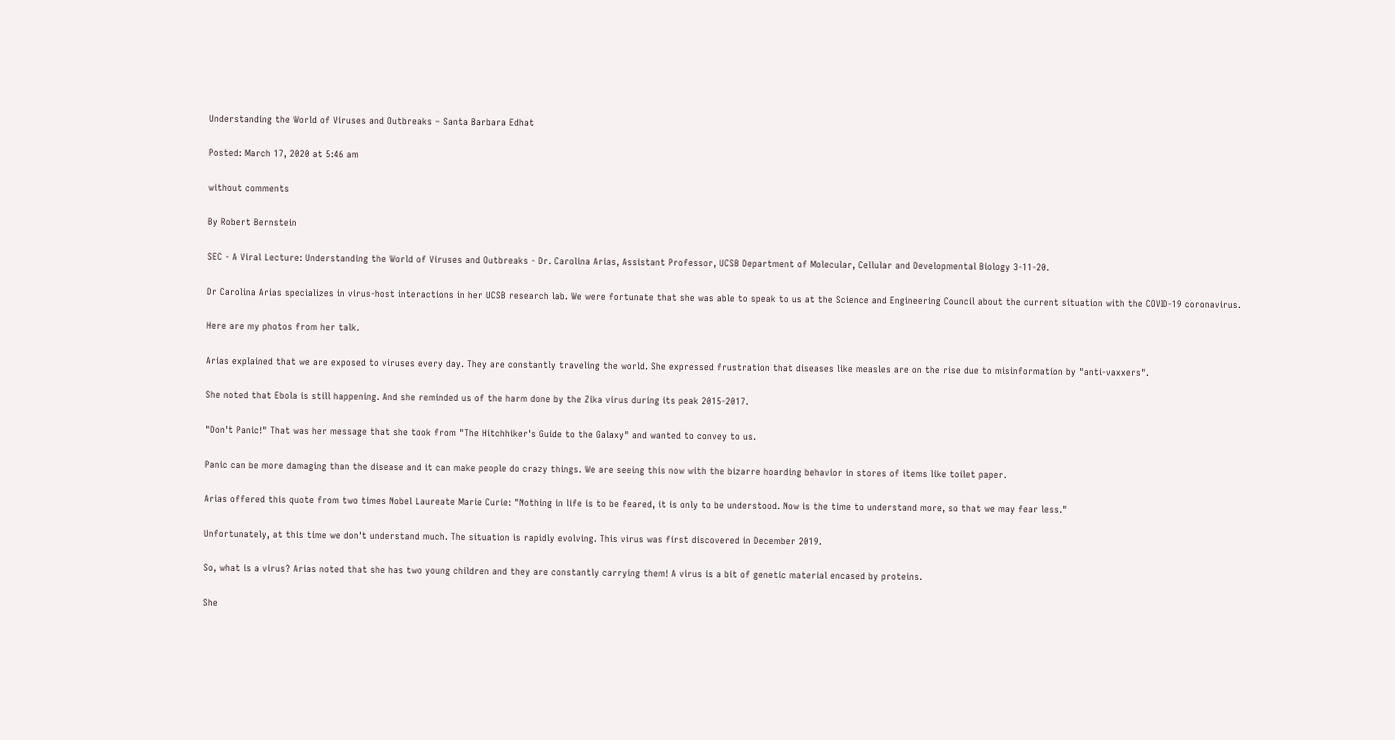Understanding the World of Viruses and Outbreaks – Santa Barbara Edhat

Posted: March 17, 2020 at 5:46 am

without comments

By Robert Bernstein

SEC - A Viral Lecture: Understanding the World of Viruses and Outbreaks - Dr. Carolina Arias, Assistant Professor, UCSB Department of Molecular, Cellular and Developmental Biology 3-11-20.

Dr Carolina Arias specializes in virus-host interactions in her UCSB research lab. We were fortunate that she was able to speak to us at the Science and Engineering Council about the current situation with the COVID-19 coronavirus.

Here are my photos from her talk.

Arias explained that we are exposed to viruses every day. They are constantly traveling the world. She expressed frustration that diseases like measles are on the rise due to misinformation by "anti-vaxxers".

She noted that Ebola is still happening. And she reminded us of the harm done by the Zika virus during its peak 2015-2017.

"Don't Panic!" That was her message that she took from "The Hitchhiker's Guide to the Galaxy" and wanted to convey to us.

Panic can be more damaging than the disease and it can make people do crazy things. We are seeing this now with the bizarre hoarding behavior in stores of items like toilet paper.

Arias offered this quote from two times Nobel Laureate Marie Curie: "Nothing in life is to be feared, it is only to be understood. Now is the time to understand more, so that we may fear less."

Unfortunately, at this time we don't understand much. The situation is rapidly evolving. This virus was first discovered in December 2019.

So, what is a virus? Arias noted that she has two young children and they are constantly carrying them! A virus is a bit of genetic material encased by proteins.

She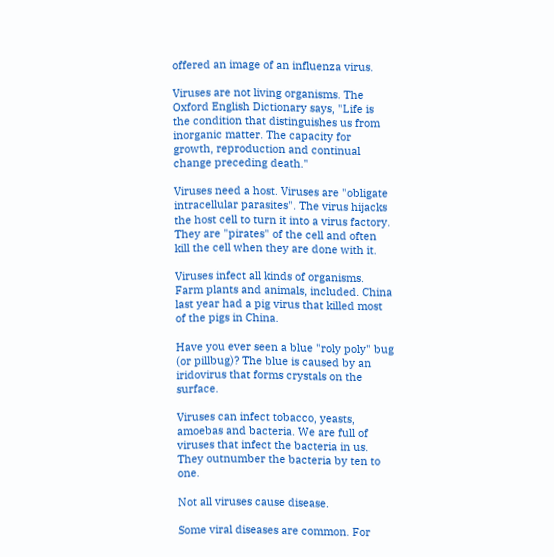offered an image of an influenza virus.

Viruses are not living organisms. The Oxford English Dictionary says, "Life is the condition that distinguishes us from inorganic matter. The capacity for growth, reproduction and continual change preceding death."

Viruses need a host. Viruses are "obligate intracellular parasites". The virus hijacks the host cell to turn it into a virus factory. They are "pirates" of the cell and often kill the cell when they are done with it.

Viruses infect all kinds of organisms. Farm plants and animals, included. China last year had a pig virus that killed most of the pigs in China.

Have you ever seen a blue "roly poly" bug (or pillbug)? The blue is caused by an iridovirus that forms crystals on the surface.

Viruses can infect tobacco, yeasts, amoebas and bacteria. We are full of viruses that infect the bacteria in us. They outnumber the bacteria by ten to one.

Not all viruses cause disease.

Some viral diseases are common. For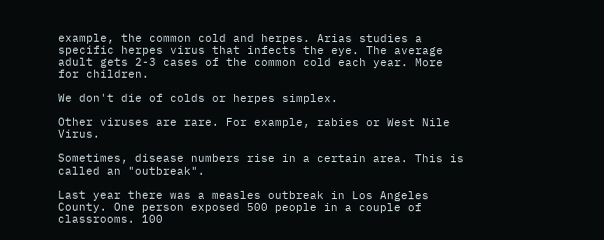example, the common cold and herpes. Arias studies a specific herpes virus that infects the eye. The average adult gets 2-3 cases of the common cold each year. More for children.

We don't die of colds or herpes simplex.

Other viruses are rare. For example, rabies or West Nile Virus.

Sometimes, disease numbers rise in a certain area. This is called an "outbreak".

Last year there was a measles outbreak in Los Angeles County. One person exposed 500 people in a couple of classrooms. 100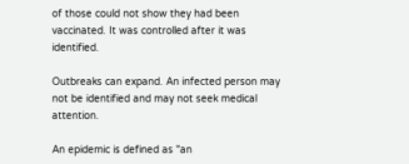of those could not show they had been vaccinated. It was controlled after it was identified.

Outbreaks can expand. An infected person may not be identified and may not seek medical attention.

An epidemic is defined as "an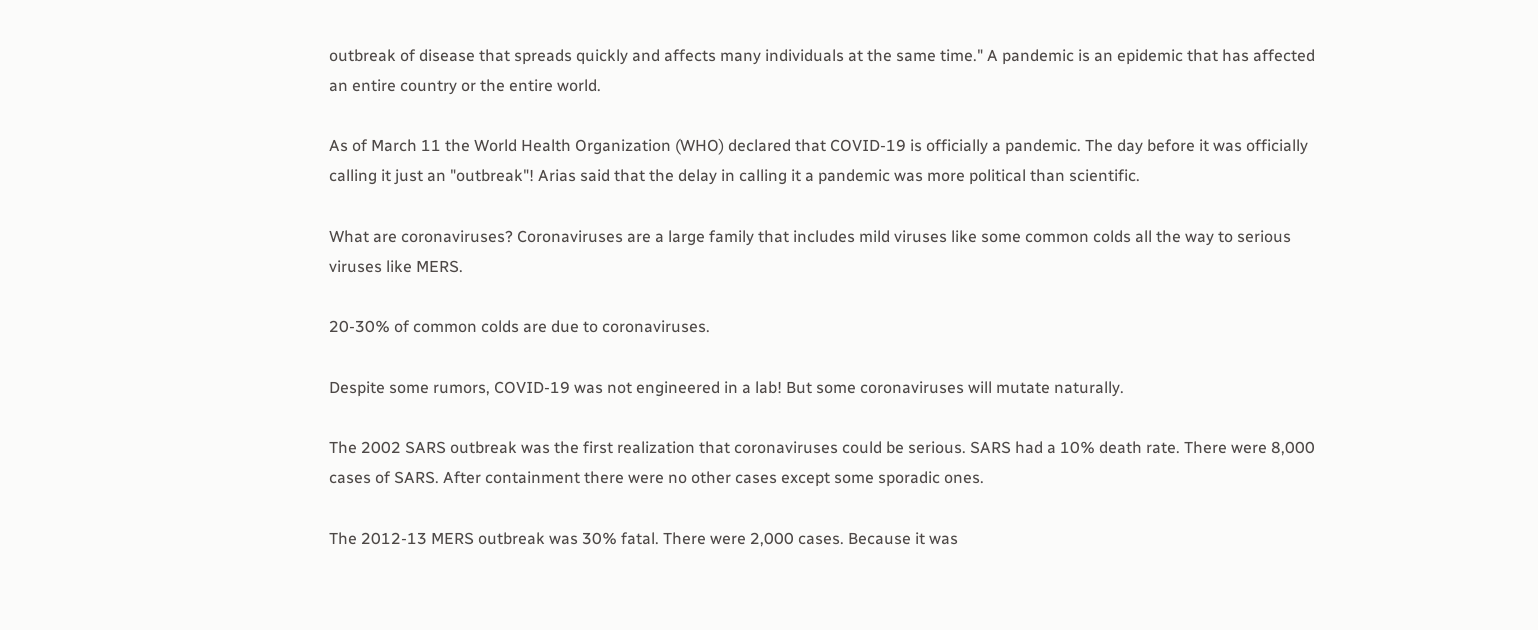outbreak of disease that spreads quickly and affects many individuals at the same time." A pandemic is an epidemic that has affected an entire country or the entire world.

As of March 11 the World Health Organization (WHO) declared that COVID-19 is officially a pandemic. The day before it was officially calling it just an "outbreak"! Arias said that the delay in calling it a pandemic was more political than scientific.

What are coronaviruses? Coronaviruses are a large family that includes mild viruses like some common colds all the way to serious viruses like MERS.

20-30% of common colds are due to coronaviruses.

Despite some rumors, COVID-19 was not engineered in a lab! But some coronaviruses will mutate naturally.

The 2002 SARS outbreak was the first realization that coronaviruses could be serious. SARS had a 10% death rate. There were 8,000 cases of SARS. After containment there were no other cases except some sporadic ones.

The 2012-13 MERS outbreak was 30% fatal. There were 2,000 cases. Because it was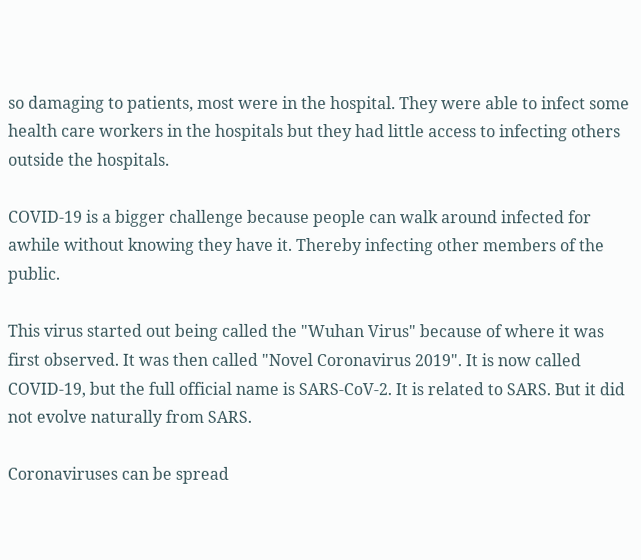so damaging to patients, most were in the hospital. They were able to infect some health care workers in the hospitals but they had little access to infecting others outside the hospitals.

COVID-19 is a bigger challenge because people can walk around infected for awhile without knowing they have it. Thereby infecting other members of the public.

This virus started out being called the "Wuhan Virus" because of where it was first observed. It was then called "Novel Coronavirus 2019". It is now called COVID-19, but the full official name is SARS-CoV-2. It is related to SARS. But it did not evolve naturally from SARS.

Coronaviruses can be spread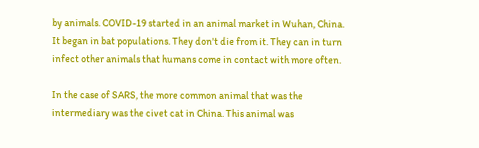by animals. COVID-19 started in an animal market in Wuhan, China. It began in bat populations. They don't die from it. They can in turn infect other animals that humans come in contact with more often.

In the case of SARS, the more common animal that was the intermediary was the civet cat in China. This animal was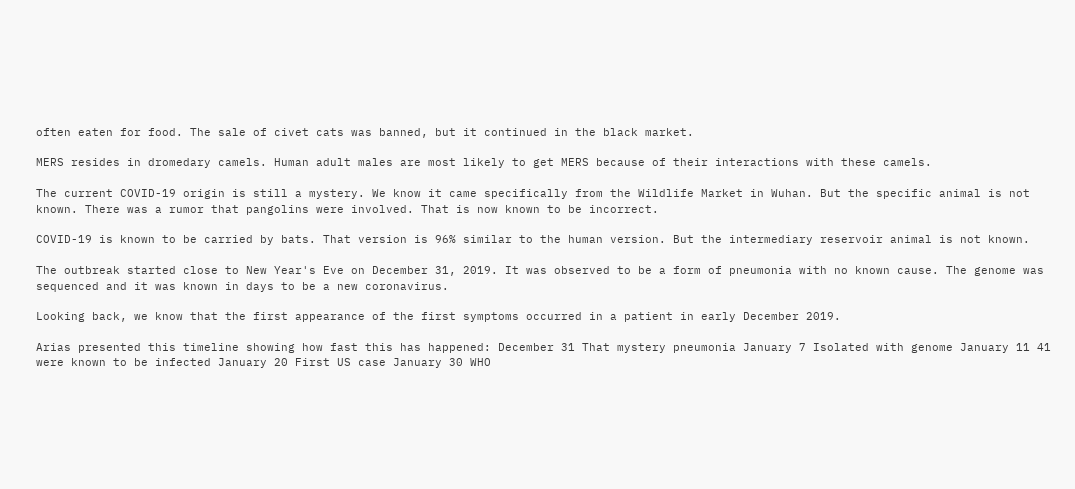often eaten for food. The sale of civet cats was banned, but it continued in the black market.

MERS resides in dromedary camels. Human adult males are most likely to get MERS because of their interactions with these camels.

The current COVID-19 origin is still a mystery. We know it came specifically from the Wildlife Market in Wuhan. But the specific animal is not known. There was a rumor that pangolins were involved. That is now known to be incorrect.

COVID-19 is known to be carried by bats. That version is 96% similar to the human version. But the intermediary reservoir animal is not known.

The outbreak started close to New Year's Eve on December 31, 2019. It was observed to be a form of pneumonia with no known cause. The genome was sequenced and it was known in days to be a new coronavirus.

Looking back, we know that the first appearance of the first symptoms occurred in a patient in early December 2019.

Arias presented this timeline showing how fast this has happened: December 31 That mystery pneumonia January 7 Isolated with genome January 11 41 were known to be infected January 20 First US case January 30 WHO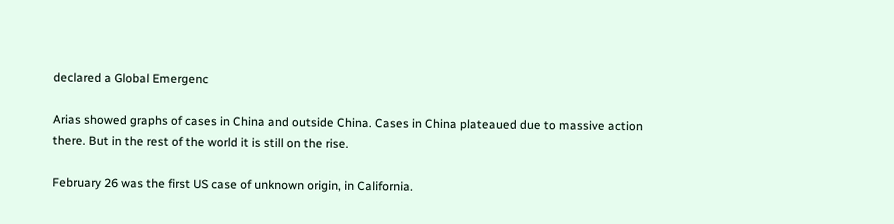declared a Global Emergenc

Arias showed graphs of cases in China and outside China. Cases in China plateaued due to massive action there. But in the rest of the world it is still on the rise.

February 26 was the first US case of unknown origin, in California.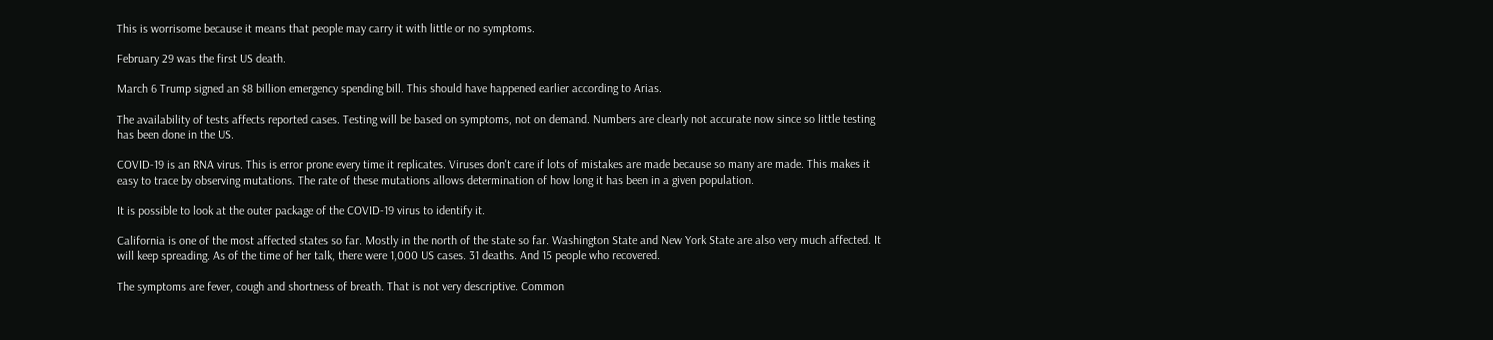This is worrisome because it means that people may carry it with little or no symptoms.

February 29 was the first US death.

March 6 Trump signed an $8 billion emergency spending bill. This should have happened earlier according to Arias.

The availability of tests affects reported cases. Testing will be based on symptoms, not on demand. Numbers are clearly not accurate now since so little testing has been done in the US.

COVID-19 is an RNA virus. This is error prone every time it replicates. Viruses don't care if lots of mistakes are made because so many are made. This makes it easy to trace by observing mutations. The rate of these mutations allows determination of how long it has been in a given population.

It is possible to look at the outer package of the COVID-19 virus to identify it.

California is one of the most affected states so far. Mostly in the north of the state so far. Washington State and New York State are also very much affected. It will keep spreading. As of the time of her talk, there were 1,000 US cases. 31 deaths. And 15 people who recovered.

The symptoms are fever, cough and shortness of breath. That is not very descriptive. Common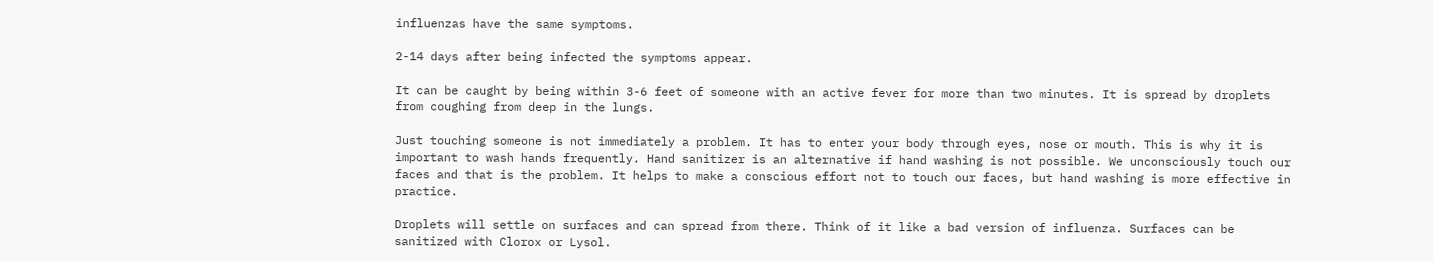influenzas have the same symptoms.

2-14 days after being infected the symptoms appear.

It can be caught by being within 3-6 feet of someone with an active fever for more than two minutes. It is spread by droplets from coughing from deep in the lungs.

Just touching someone is not immediately a problem. It has to enter your body through eyes, nose or mouth. This is why it is important to wash hands frequently. Hand sanitizer is an alternative if hand washing is not possible. We unconsciously touch our faces and that is the problem. It helps to make a conscious effort not to touch our faces, but hand washing is more effective in practice.

Droplets will settle on surfaces and can spread from there. Think of it like a bad version of influenza. Surfaces can be sanitized with Clorox or Lysol.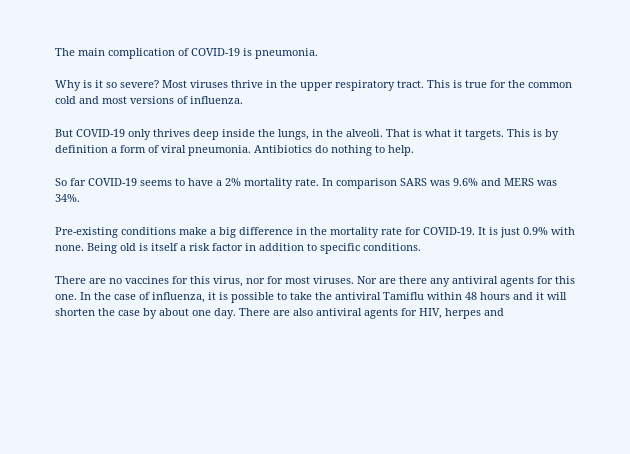The main complication of COVID-19 is pneumonia.

Why is it so severe? Most viruses thrive in the upper respiratory tract. This is true for the common cold and most versions of influenza.

But COVID-19 only thrives deep inside the lungs, in the alveoli. That is what it targets. This is by definition a form of viral pneumonia. Antibiotics do nothing to help.

So far COVID-19 seems to have a 2% mortality rate. In comparison SARS was 9.6% and MERS was 34%.

Pre-existing conditions make a big difference in the mortality rate for COVID-19. It is just 0.9% with none. Being old is itself a risk factor in addition to specific conditions.

There are no vaccines for this virus, nor for most viruses. Nor are there any antiviral agents for this one. In the case of influenza, it is possible to take the antiviral Tamiflu within 48 hours and it will shorten the case by about one day. There are also antiviral agents for HIV, herpes and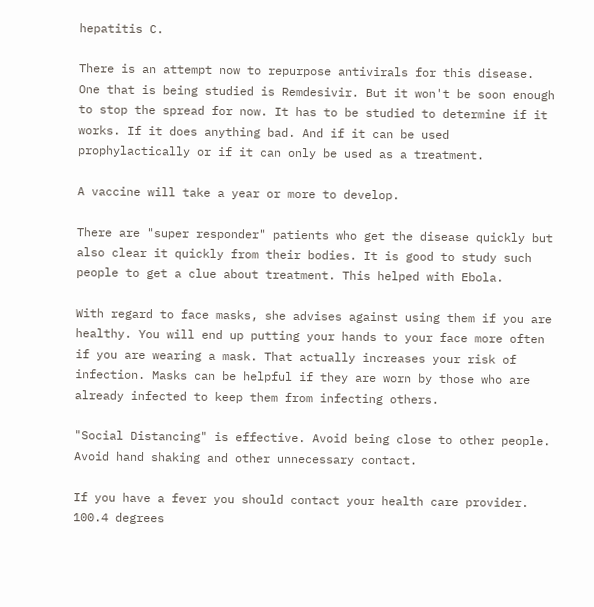hepatitis C.

There is an attempt now to repurpose antivirals for this disease. One that is being studied is Remdesivir. But it won't be soon enough to stop the spread for now. It has to be studied to determine if it works. If it does anything bad. And if it can be used prophylactically or if it can only be used as a treatment.

A vaccine will take a year or more to develop.

There are "super responder" patients who get the disease quickly but also clear it quickly from their bodies. It is good to study such people to get a clue about treatment. This helped with Ebola.

With regard to face masks, she advises against using them if you are healthy. You will end up putting your hands to your face more often if you are wearing a mask. That actually increases your risk of infection. Masks can be helpful if they are worn by those who are already infected to keep them from infecting others.

"Social Distancing" is effective. Avoid being close to other people. Avoid hand shaking and other unnecessary contact.

If you have a fever you should contact your health care provider. 100.4 degrees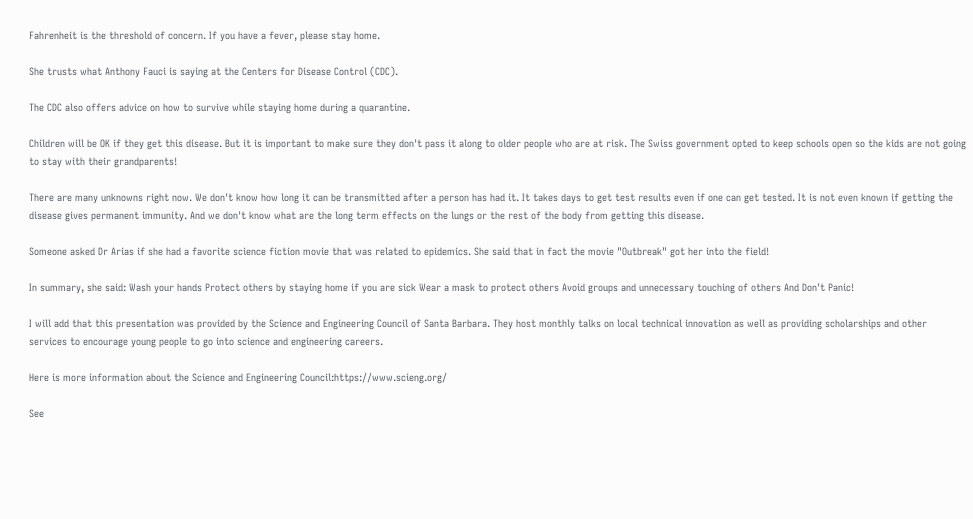Fahrenheit is the threshold of concern. If you have a fever, please stay home.

She trusts what Anthony Fauci is saying at the Centers for Disease Control (CDC).

The CDC also offers advice on how to survive while staying home during a quarantine.

Children will be OK if they get this disease. But it is important to make sure they don't pass it along to older people who are at risk. The Swiss government opted to keep schools open so the kids are not going to stay with their grandparents!

There are many unknowns right now. We don't know how long it can be transmitted after a person has had it. It takes days to get test results even if one can get tested. It is not even known if getting the disease gives permanent immunity. And we don't know what are the long term effects on the lungs or the rest of the body from getting this disease.

Someone asked Dr Arias if she had a favorite science fiction movie that was related to epidemics. She said that in fact the movie "Outbreak" got her into the field!

In summary, she said: Wash your hands Protect others by staying home if you are sick Wear a mask to protect others Avoid groups and unnecessary touching of others And Don't Panic!

I will add that this presentation was provided by the Science and Engineering Council of Santa Barbara. They host monthly talks on local technical innovation as well as providing scholarships and other services to encourage young people to go into science and engineering careers.

Here is more information about the Science and Engineering Council:https://www.scieng.org/

See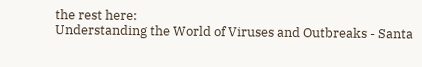the rest here:
Understanding the World of Viruses and Outbreaks - Santa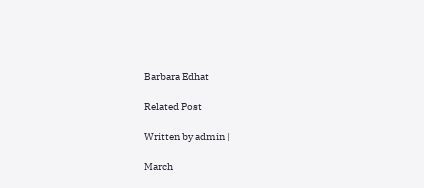Barbara Edhat

Related Post

Written by admin |

March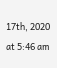17th, 2020 at 5:46 am